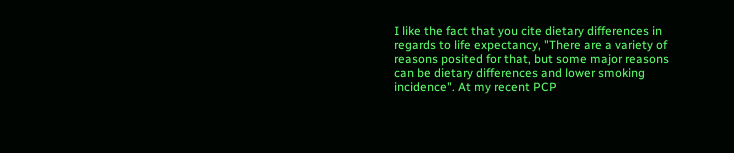I like the fact that you cite dietary differences in regards to life expectancy, "There are a variety of reasons posited for that, but some major reasons can be dietary differences and lower smoking incidence". At my recent PCP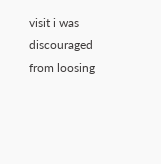visit i was discouraged from loosing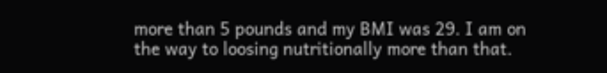more than 5 pounds and my BMI was 29. I am on the way to loosing nutritionally more than that.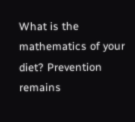What is the mathematics of your diet? Prevention remains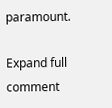paramount.

Expand full comment